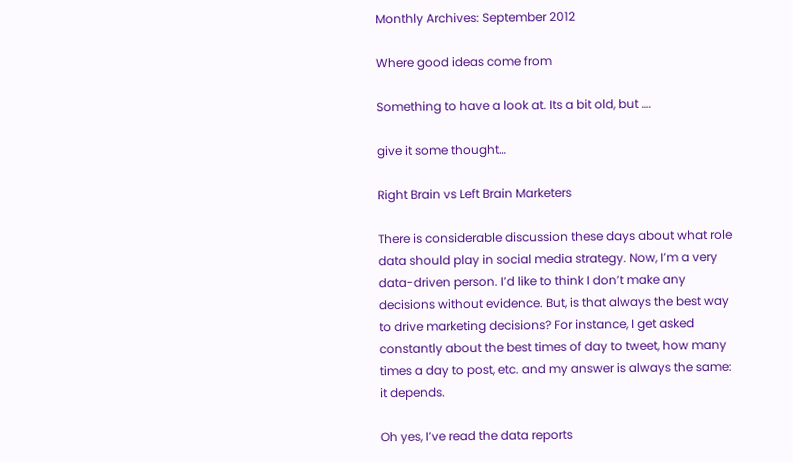Monthly Archives: September 2012

Where good ideas come from

Something to have a look at. Its a bit old, but ….

give it some thought…

Right Brain vs Left Brain Marketers

There is considerable discussion these days about what role data should play in social media strategy. Now, I’m a very data-driven person. I’d like to think I don’t make any decisions without evidence. But, is that always the best way to drive marketing decisions? For instance, I get asked constantly about the best times of day to tweet, how many times a day to post, etc. and my answer is always the same: it depends.

Oh yes, I’ve read the data reports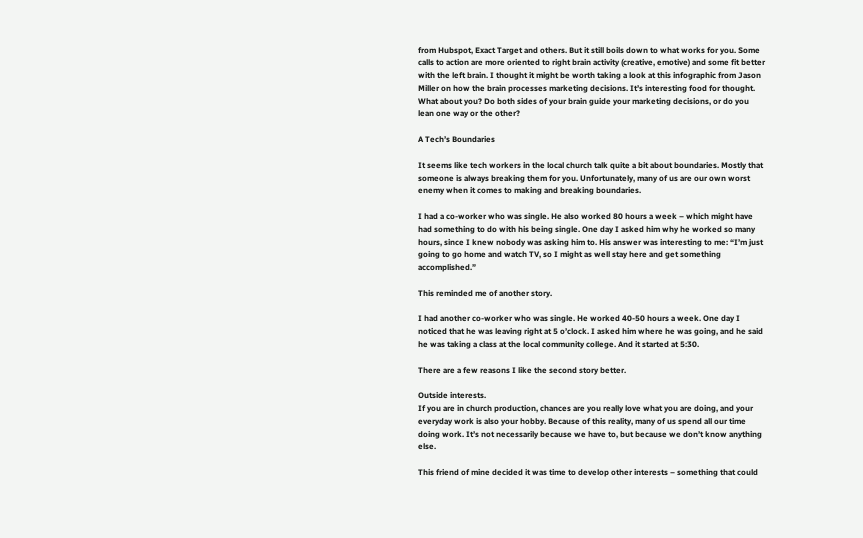from Hubspot, Exact Target and others. But it still boils down to what works for you. Some calls to action are more oriented to right brain activity (creative, emotive) and some fit better with the left brain. I thought it might be worth taking a look at this infographic from Jason Miller on how the brain processes marketing decisions. It’s interesting food for thought. What about you? Do both sides of your brain guide your marketing decisions, or do you lean one way or the other?

A Tech’s Boundaries

It seems like tech workers in the local church talk quite a bit about boundaries. Mostly that someone is always breaking them for you. Unfortunately, many of us are our own worst enemy when it comes to making and breaking boundaries.

I had a co-worker who was single. He also worked 80 hours a week – which might have had something to do with his being single. One day I asked him why he worked so many hours, since I knew nobody was asking him to. His answer was interesting to me: “I’m just going to go home and watch TV, so I might as well stay here and get something accomplished.”

This reminded me of another story.

I had another co-worker who was single. He worked 40-50 hours a week. One day I noticed that he was leaving right at 5 o’clock. I asked him where he was going, and he said he was taking a class at the local community college. And it started at 5:30.

There are a few reasons I like the second story better.

Outside interests.
If you are in church production, chances are you really love what you are doing, and your everyday work is also your hobby. Because of this reality, many of us spend all our time doing work. It’s not necessarily because we have to, but because we don’t know anything else.

This friend of mine decided it was time to develop other interests – something that could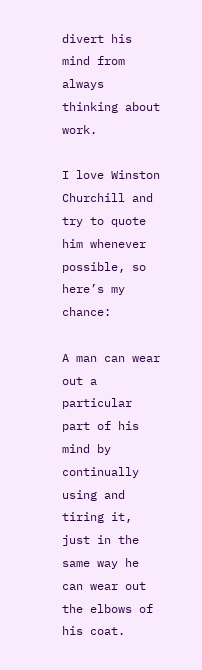divert his mind from always thinking about work.

I love Winston Churchill and try to quote him whenever possible, so here’s my chance:

A man can wear out a particular part of his mind by continually using and tiring it, just in the same way he can wear out the elbows of his coat.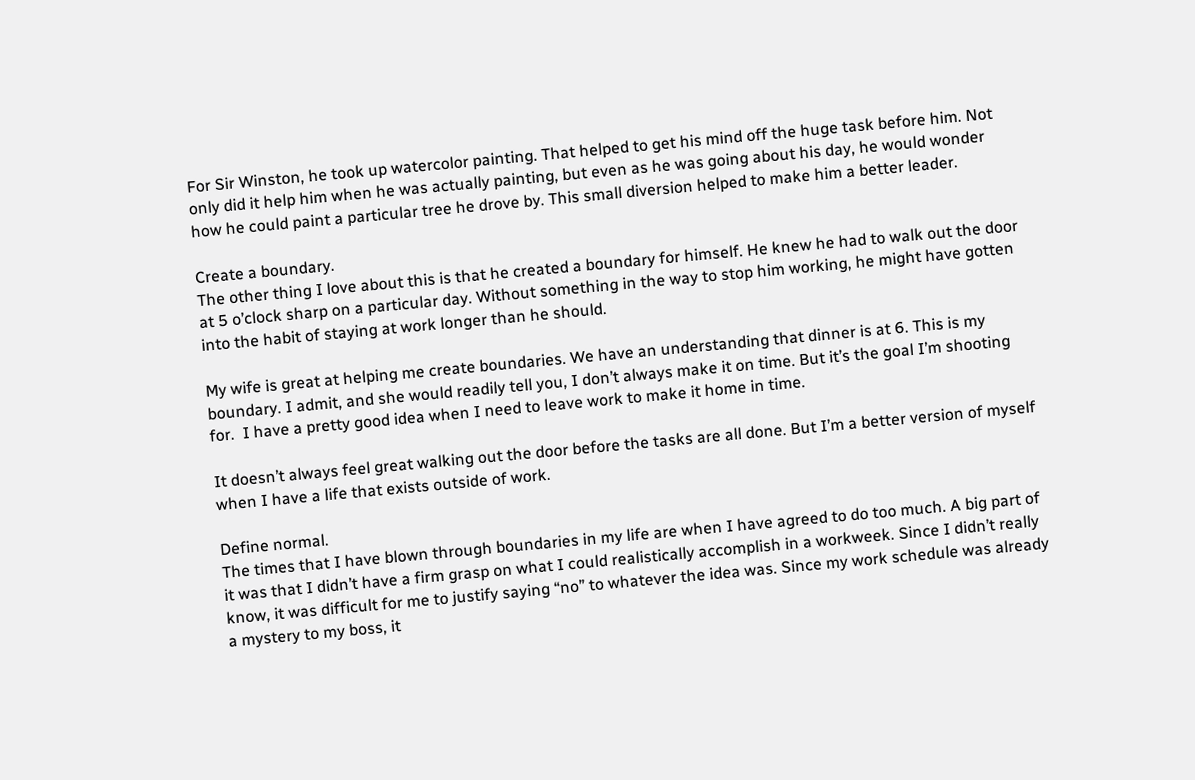For Sir Winston, he took up watercolor painting. That helped to get his mind off the huge task before him. Not only did it help him when he was actually painting, but even as he was going about his day, he would wonder how he could paint a particular tree he drove by. This small diversion helped to make him a better leader.

Create a boundary.
The other thing I love about this is that he created a boundary for himself. He knew he had to walk out the door at 5 o’clock sharp on a particular day. Without something in the way to stop him working, he might have gotten into the habit of staying at work longer than he should.

My wife is great at helping me create boundaries. We have an understanding that dinner is at 6. This is my boundary. I admit, and she would readily tell you, I don’t always make it on time. But it’s the goal I’m shooting for.  I have a pretty good idea when I need to leave work to make it home in time.

It doesn’t always feel great walking out the door before the tasks are all done. But I’m a better version of myself when I have a life that exists outside of work.

Define normal.
The times that I have blown through boundaries in my life are when I have agreed to do too much. A big part of it was that I didn’t have a firm grasp on what I could realistically accomplish in a workweek. Since I didn’t really know, it was difficult for me to justify saying “no” to whatever the idea was. Since my work schedule was already a mystery to my boss, it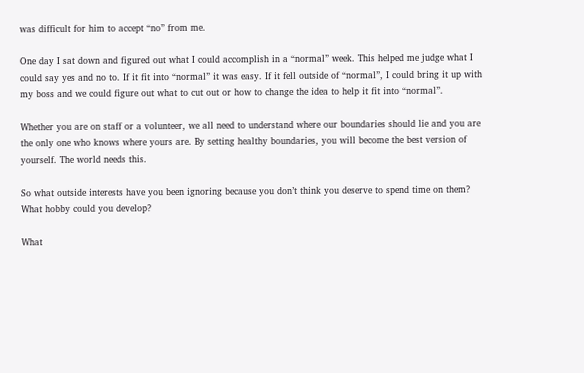was difficult for him to accept “no” from me.

One day I sat down and figured out what I could accomplish in a “normal” week. This helped me judge what I could say yes and no to. If it fit into “normal” it was easy. If it fell outside of “normal”, I could bring it up with my boss and we could figure out what to cut out or how to change the idea to help it fit into “normal”.

Whether you are on staff or a volunteer, we all need to understand where our boundaries should lie and you are the only one who knows where yours are. By setting healthy boundaries, you will become the best version of yourself. The world needs this.

So what outside interests have you been ignoring because you don’t think you deserve to spend time on them? What hobby could you develop?

What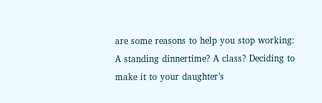are some reasons to help you stop working: A standing dinnertime? A class? Deciding to make it to your daughter’s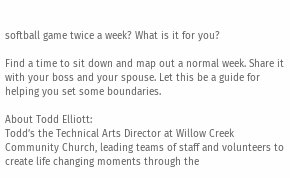softball game twice a week? What is it for you?

Find a time to sit down and map out a normal week. Share it with your boss and your spouse. Let this be a guide for helping you set some boundaries.

About Todd Elliott:
Todd’s the Technical Arts Director at Willow Creek Community Church, leading teams of staff and volunteers to create life changing moments through the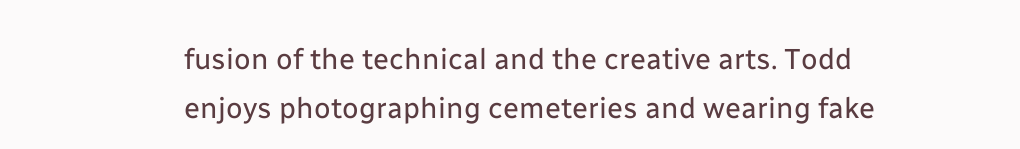fusion of the technical and the creative arts. Todd enjoys photographing cemeteries and wearing fake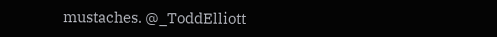mustaches. @_ToddElliott